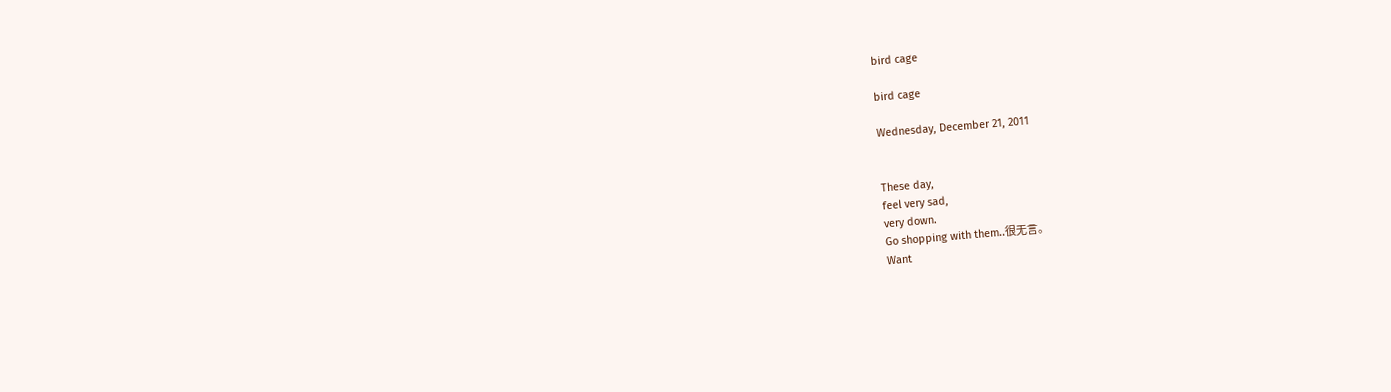bird cage

bird cage

Wednesday, December 21, 2011


These day,
feel very sad,
very down.
Go shopping with them..很无言。
Want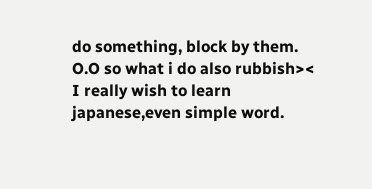do something, block by them.
O.O so what i do also rubbish><
I really wish to learn japanese,even simple word.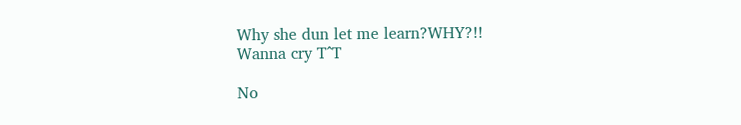Why she dun let me learn?WHY?!!
Wanna cry T^T

No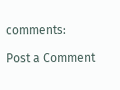comments:

Post a Comment